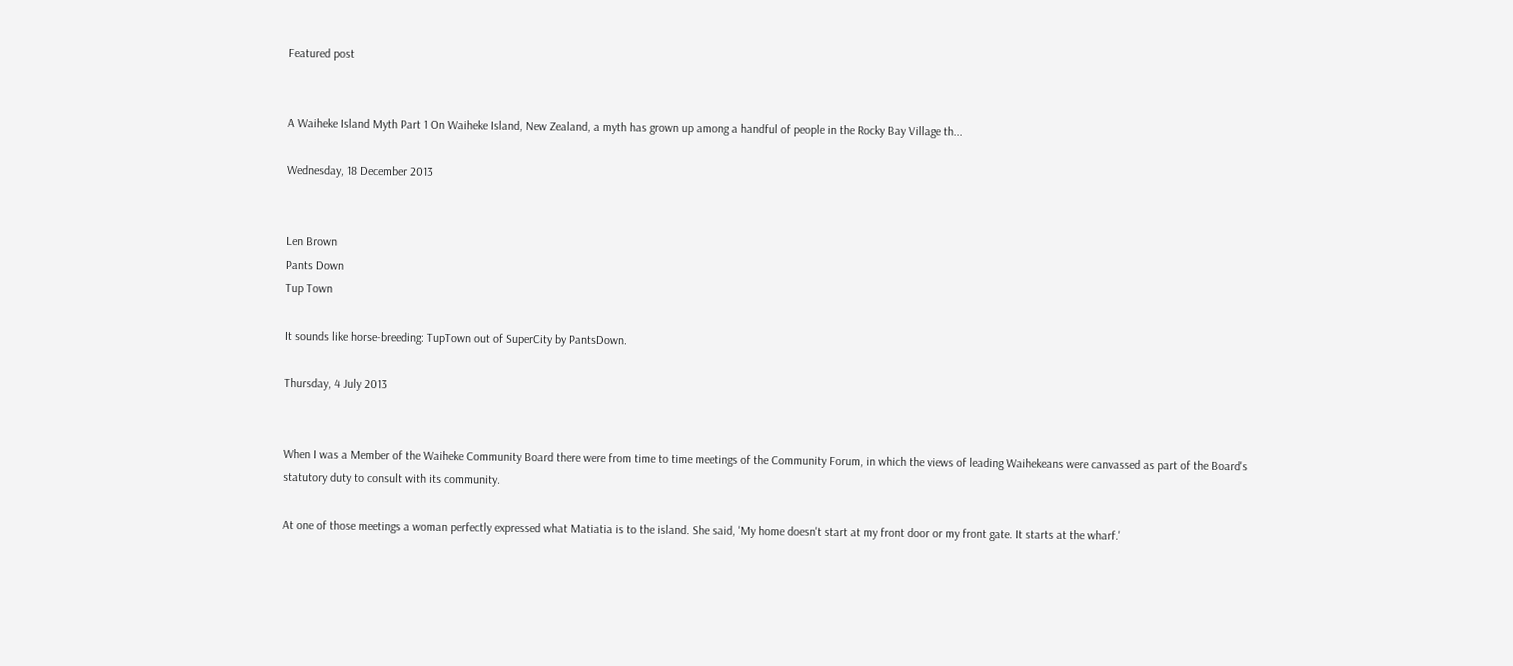Featured post


A Waiheke Island Myth Part 1 On Waiheke Island, New Zealand, a myth has grown up among a handful of people in the Rocky Bay Village th...

Wednesday, 18 December 2013


Len Brown
Pants Down
Tup Town

It sounds like horse-breeding: TupTown out of SuperCity by PantsDown.

Thursday, 4 July 2013


When I was a Member of the Waiheke Community Board there were from time to time meetings of the Community Forum, in which the views of leading Waihekeans were canvassed as part of the Board's statutory duty to consult with its community.

At one of those meetings a woman perfectly expressed what Matiatia is to the island. She said, 'My home doesn't start at my front door or my front gate. It starts at the wharf.'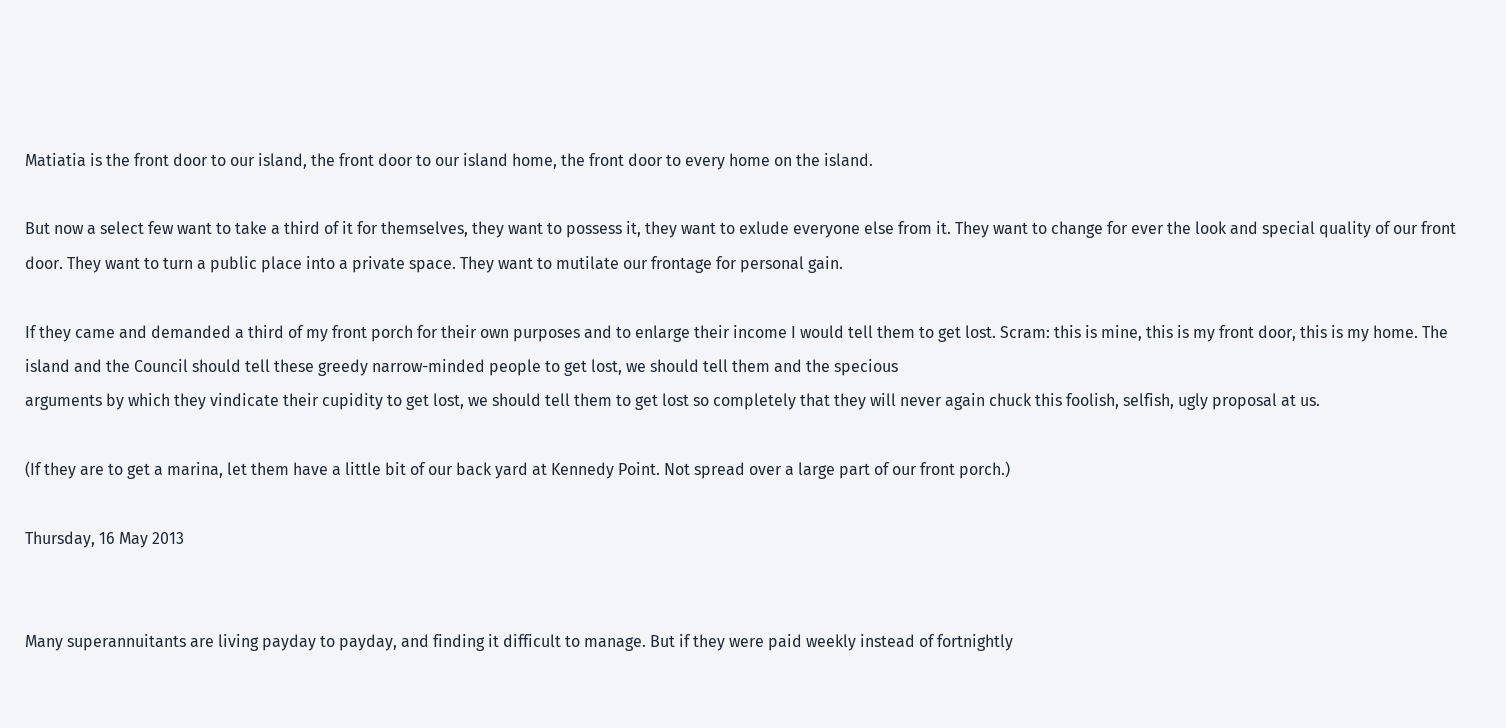Matiatia is the front door to our island, the front door to our island home, the front door to every home on the island.

But now a select few want to take a third of it for themselves, they want to possess it, they want to exlude everyone else from it. They want to change for ever the look and special quality of our front door. They want to turn a public place into a private space. They want to mutilate our frontage for personal gain.

If they came and demanded a third of my front porch for their own purposes and to enlarge their income I would tell them to get lost. Scram: this is mine, this is my front door, this is my home. The island and the Council should tell these greedy narrow-minded people to get lost, we should tell them and the specious
arguments by which they vindicate their cupidity to get lost, we should tell them to get lost so completely that they will never again chuck this foolish, selfish, ugly proposal at us.

(If they are to get a marina, let them have a little bit of our back yard at Kennedy Point. Not spread over a large part of our front porch.)

Thursday, 16 May 2013


Many superannuitants are living payday to payday, and finding it difficult to manage. But if they were paid weekly instead of fortnightly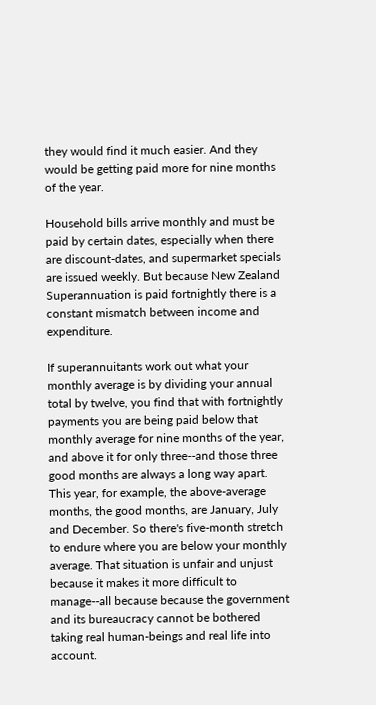they would find it much easier. And they would be getting paid more for nine months of the year.

Household bills arrive monthly and must be paid by certain dates, especially when there are discount-dates, and supermarket specials are issued weekly. But because New Zealand Superannuation is paid fortnightly there is a constant mismatch between income and expenditure.

If superannuitants work out what your monthly average is by dividing your annual total by twelve, you find that with fortnightly payments you are being paid below that monthly average for nine months of the year, and above it for only three--and those three good months are always a long way apart. This year, for example, the above-average months, the good months, are January, July and December. So there's five-month stretch to endure where you are below your monthly average. That situation is unfair and unjust because it makes it more difficult to manage--all because because the government and its bureaucracy cannot be bothered taking real human-beings and real life into account.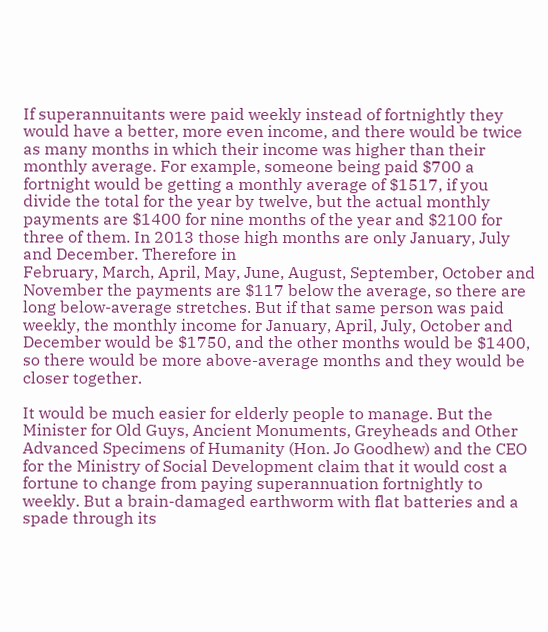If superannuitants were paid weekly instead of fortnightly they would have a better, more even income, and there would be twice as many months in which their income was higher than their monthly average. For example, someone being paid $700 a fortnight would be getting a monthly average of $1517, if you divide the total for the year by twelve, but the actual monthly payments are $1400 for nine months of the year and $2100 for three of them. In 2013 those high months are only January, July and December. Therefore in
February, March, April, May, June, August, September, October and November the payments are $117 below the average, so there are long below-average stretches. But if that same person was paid weekly, the monthly income for January, April, July, October and December would be $1750, and the other months would be $1400, so there would be more above-average months and they would be closer together.

It would be much easier for elderly people to manage. But the Minister for Old Guys, Ancient Monuments, Greyheads and Other Advanced Specimens of Humanity (Hon. Jo Goodhew) and the CEO for the Ministry of Social Development claim that it would cost a fortune to change from paying superannuation fortnightly to weekly. But a brain-damaged earthworm with flat batteries and a spade through its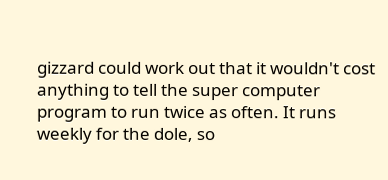gizzard could work out that it wouldn't cost anything to tell the super computer program to run twice as often. It runs weekly for the dole, so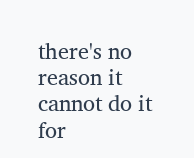there's no reason it cannot do it for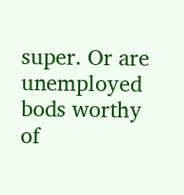super. Or are unemployed bods worthy of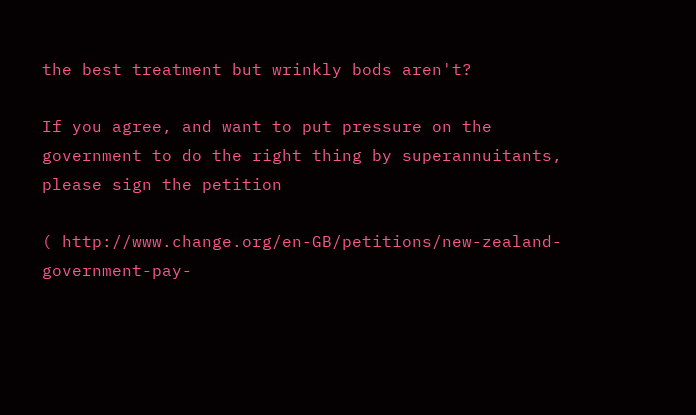the best treatment but wrinkly bods aren't?

If you agree, and want to put pressure on the government to do the right thing by superannuitants, please sign the petition

( http://www.change.org/en-GB/petitions/new-zealand-government-pay-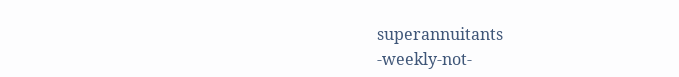superannuitants
-weekly-not-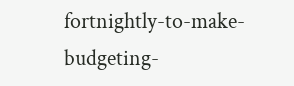fortnightly-to-make-budgeting-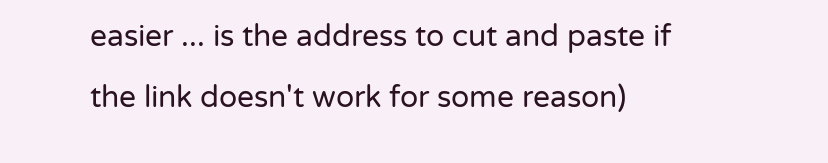easier ... is the address to cut and paste if the link doesn't work for some reason)